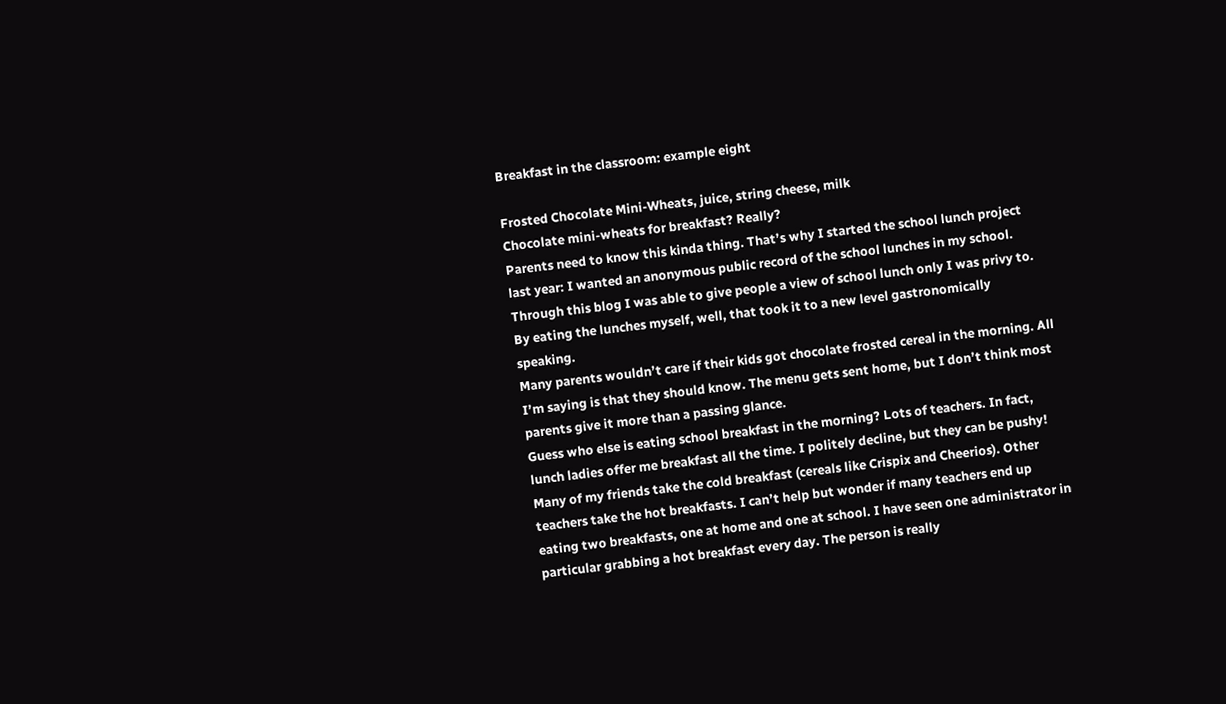Breakfast in the classroom: example eight

Frosted Chocolate Mini-Wheats, juice, string cheese, milk
Chocolate mini-wheats for breakfast? Really?
Parents need to know this kinda thing. That’s why I started the school lunch project last year: I wanted an anonymous public record of the school lunches in my school. Through this blog I was able to give people a view of school lunch only I was privy to. By eating the lunches myself, well, that took it to a new level gastronomically speaking.
Many parents wouldn’t care if their kids got chocolate frosted cereal in the morning. All I’m saying is that they should know. The menu gets sent home, but I don’t think most parents give it more than a passing glance.
Guess who else is eating school breakfast in the morning? Lots of teachers. In fact, lunch ladies offer me breakfast all the time. I politely decline, but they can be pushy! Many of my friends take the cold breakfast (cereals like Crispix and Cheerios). Other teachers take the hot breakfasts. I can’t help but wonder if many teachers end up eating two breakfasts, one at home and one at school. I have seen one administrator in particular grabbing a hot breakfast every day. The person is really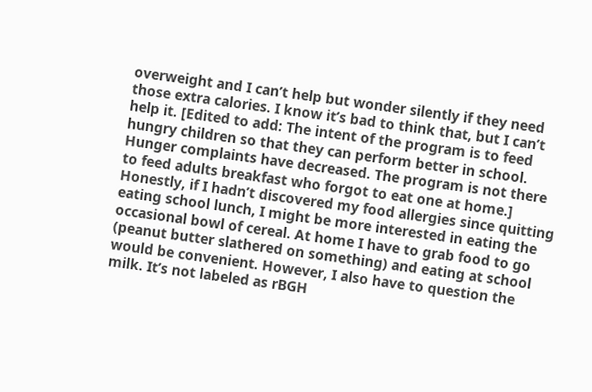overweight and I can’t help but wonder silently if they need those extra calories. I know it’s bad to think that, but I can’t help it. [Edited to add: The intent of the program is to feed hungry children so that they can perform better in school. Hunger complaints have decreased. The program is not there to feed adults breakfast who forgot to eat one at home.]
Honestly, if I hadn’t discovered my food allergies since quitting eating school lunch, I might be more interested in eating the occasional bowl of cereal. At home I have to grab food to go (peanut butter slathered on something) and eating at school would be convenient. However, I also have to question the milk. It’s not labeled as rBGH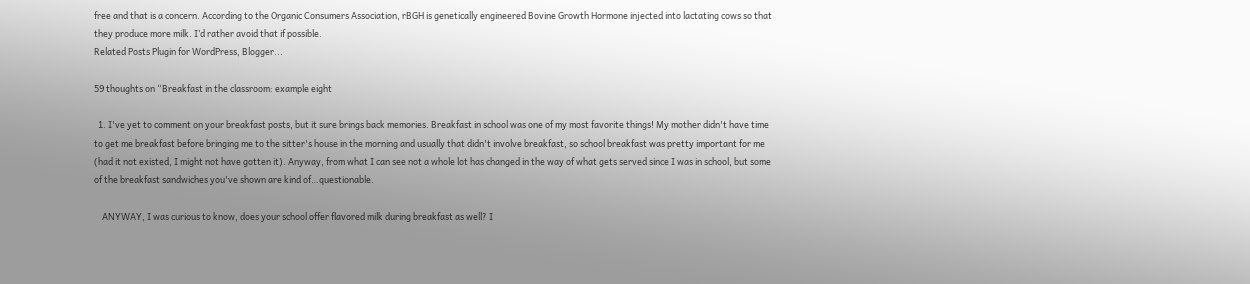free and that is a concern. According to the Organic Consumers Association, rBGH is genetically engineered Bovine Growth Hormone injected into lactating cows so that they produce more milk. I’d rather avoid that if possible.
Related Posts Plugin for WordPress, Blogger...

59 thoughts on “Breakfast in the classroom: example eight

  1. I've yet to comment on your breakfast posts, but it sure brings back memories. Breakfast in school was one of my most favorite things! My mother didn't have time to get me breakfast before bringing me to the sitter's house in the morning and usually that didn't involve breakfast, so school breakfast was pretty important for me (had it not existed, I might not have gotten it). Anyway, from what I can see not a whole lot has changed in the way of what gets served since I was in school, but some of the breakfast sandwiches you've shown are kind of…questionable.

    ANYWAY, I was curious to know, does your school offer flavored milk during breakfast as well? I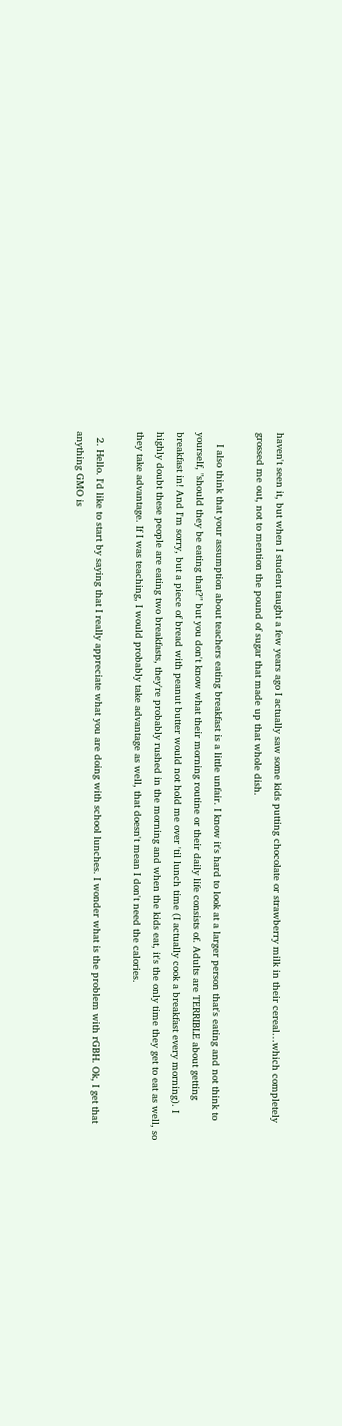haven't seen it, but when I student taught a few years ago I actually saw some kids putting chocolate or strawberry milk in their cereal…which completely grossed me out, not to mention the pound of sugar that made up that whole dish.

    I also think that your assumption about teachers eating breakfast is a little unfair. I know it's hard to look at a larger person that's eating and not think to yourself, "should they be eating that?" but you don't know what their morning routine or their daily life consists of. Adults are TERRIBLE about getting breakfast in! And I'm sorry, but a piece of bread with peanut butter would not hold me over 'til lunch time (I actually cook a breakfast every morning). I highly doubt these people are eating two breakfasts, they're probably rushed in the morning and when the kids eat, it's the only time they get to eat as well, so they take advantage. If I was teaching, I would probably take advantage as well, that doesn't mean I don't need the calories.

  2. Hello. I'd like to start by saying that I really appreciate what you are doing with school lunches. I wonder what is the problem with rGBH. Ok, I get that anything GMO is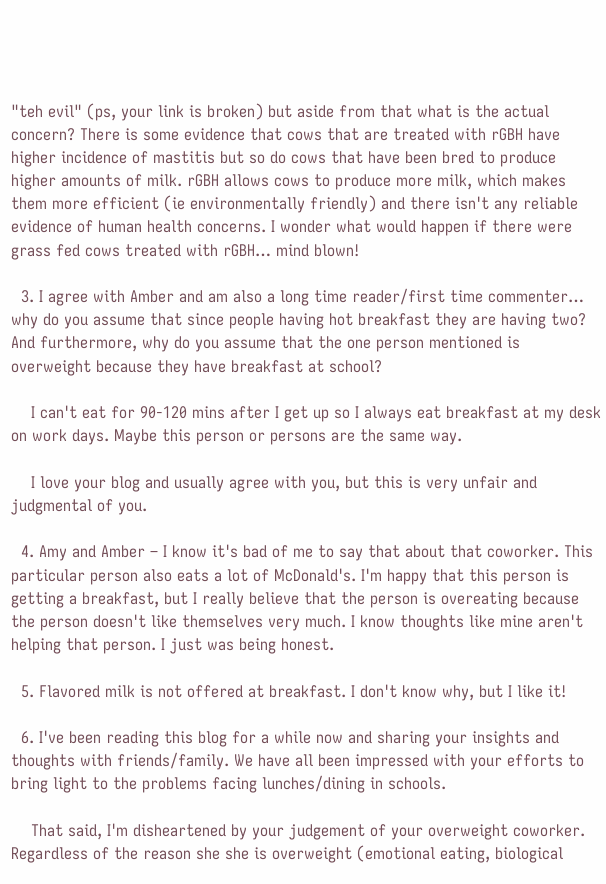"teh evil" (ps, your link is broken) but aside from that what is the actual concern? There is some evidence that cows that are treated with rGBH have higher incidence of mastitis but so do cows that have been bred to produce higher amounts of milk. rGBH allows cows to produce more milk, which makes them more efficient (ie environmentally friendly) and there isn't any reliable evidence of human health concerns. I wonder what would happen if there were grass fed cows treated with rGBH… mind blown!

  3. I agree with Amber and am also a long time reader/first time commenter… why do you assume that since people having hot breakfast they are having two? And furthermore, why do you assume that the one person mentioned is overweight because they have breakfast at school?

    I can't eat for 90-120 mins after I get up so I always eat breakfast at my desk on work days. Maybe this person or persons are the same way.

    I love your blog and usually agree with you, but this is very unfair and judgmental of you.

  4. Amy and Amber – I know it's bad of me to say that about that coworker. This particular person also eats a lot of McDonald's. I'm happy that this person is getting a breakfast, but I really believe that the person is overeating because the person doesn't like themselves very much. I know thoughts like mine aren't helping that person. I just was being honest.

  5. Flavored milk is not offered at breakfast. I don't know why, but I like it!

  6. I've been reading this blog for a while now and sharing your insights and thoughts with friends/family. We have all been impressed with your efforts to bring light to the problems facing lunches/dining in schools.

    That said, I'm disheartened by your judgement of your overweight coworker. Regardless of the reason she she is overweight (emotional eating, biological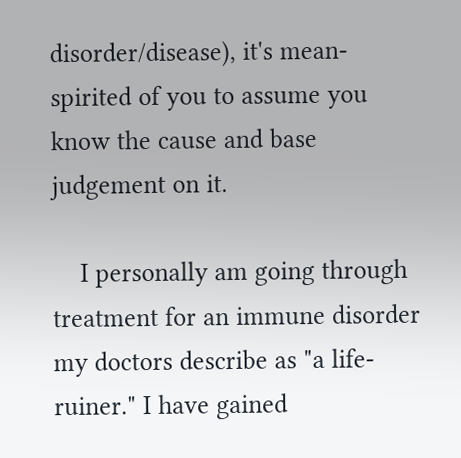disorder/disease), it's mean-spirited of you to assume you know the cause and base judgement on it.

    I personally am going through treatment for an immune disorder my doctors describe as "a life-ruiner." I have gained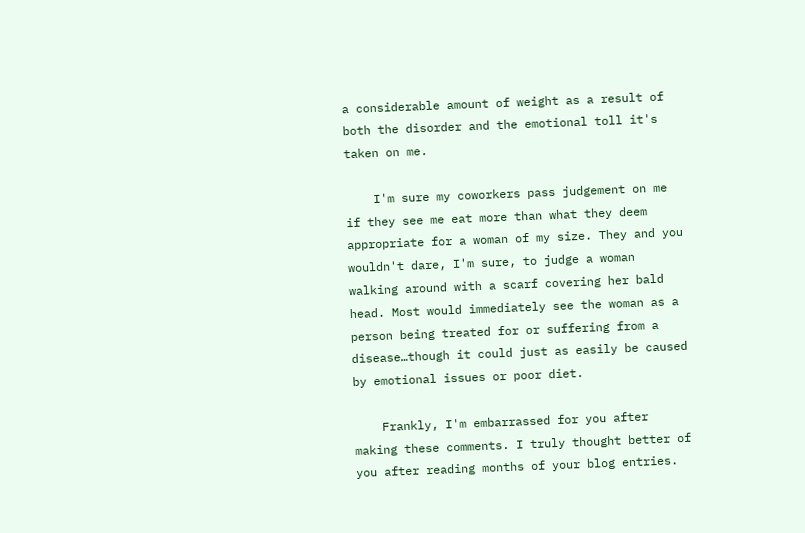a considerable amount of weight as a result of both the disorder and the emotional toll it's taken on me.

    I'm sure my coworkers pass judgement on me if they see me eat more than what they deem appropriate for a woman of my size. They and you wouldn't dare, I'm sure, to judge a woman walking around with a scarf covering her bald head. Most would immediately see the woman as a person being treated for or suffering from a disease…though it could just as easily be caused by emotional issues or poor diet.

    Frankly, I'm embarrassed for you after making these comments. I truly thought better of you after reading months of your blog entries.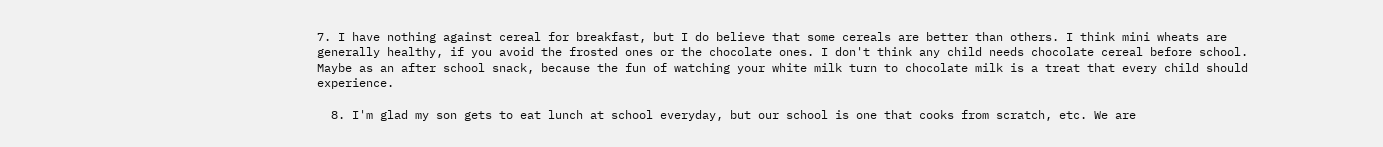7. I have nothing against cereal for breakfast, but I do believe that some cereals are better than others. I think mini wheats are generally healthy, if you avoid the frosted ones or the chocolate ones. I don't think any child needs chocolate cereal before school. Maybe as an after school snack, because the fun of watching your white milk turn to chocolate milk is a treat that every child should experience.

  8. I'm glad my son gets to eat lunch at school everyday, but our school is one that cooks from scratch, etc. We are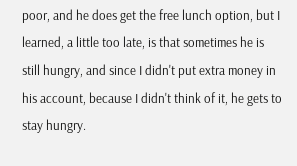poor, and he does get the free lunch option, but I learned, a little too late, is that sometimes he is still hungry, and since I didn't put extra money in his account, because I didn't think of it, he gets to stay hungry.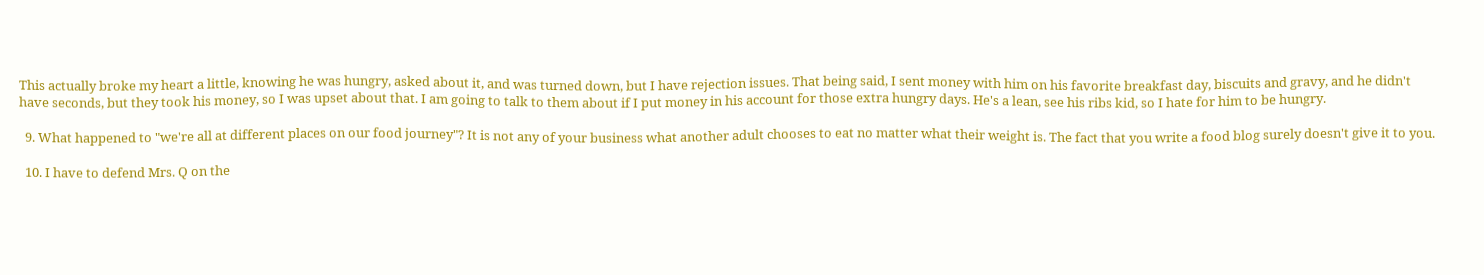This actually broke my heart a little, knowing he was hungry, asked about it, and was turned down, but I have rejection issues. That being said, I sent money with him on his favorite breakfast day, biscuits and gravy, and he didn't have seconds, but they took his money, so I was upset about that. I am going to talk to them about if I put money in his account for those extra hungry days. He's a lean, see his ribs kid, so I hate for him to be hungry.

  9. What happened to "we're all at different places on our food journey"? It is not any of your business what another adult chooses to eat no matter what their weight is. The fact that you write a food blog surely doesn't give it to you.

  10. I have to defend Mrs. Q on the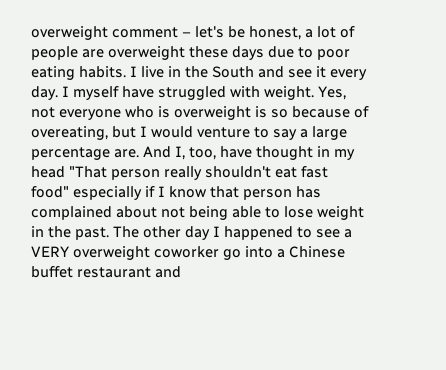overweight comment – let's be honest, a lot of people are overweight these days due to poor eating habits. I live in the South and see it every day. I myself have struggled with weight. Yes, not everyone who is overweight is so because of overeating, but I would venture to say a large percentage are. And I, too, have thought in my head "That person really shouldn't eat fast food" especially if I know that person has complained about not being able to lose weight in the past. The other day I happened to see a VERY overweight coworker go into a Chinese buffet restaurant and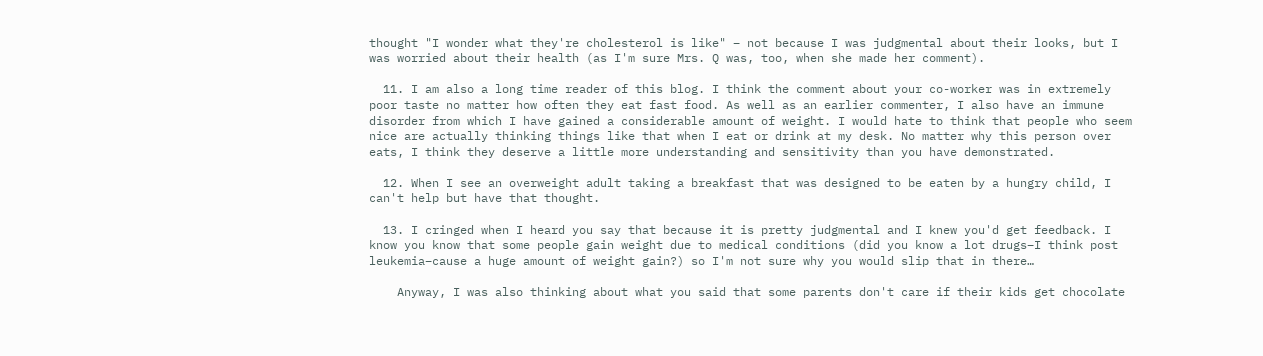thought "I wonder what they're cholesterol is like" – not because I was judgmental about their looks, but I was worried about their health (as I'm sure Mrs. Q was, too, when she made her comment).

  11. I am also a long time reader of this blog. I think the comment about your co-worker was in extremely poor taste no matter how often they eat fast food. As well as an earlier commenter, I also have an immune disorder from which I have gained a considerable amount of weight. I would hate to think that people who seem nice are actually thinking things like that when I eat or drink at my desk. No matter why this person over eats, I think they deserve a little more understanding and sensitivity than you have demonstrated.

  12. When I see an overweight adult taking a breakfast that was designed to be eaten by a hungry child, I can't help but have that thought.

  13. I cringed when I heard you say that because it is pretty judgmental and I knew you'd get feedback. I know you know that some people gain weight due to medical conditions (did you know a lot drugs–I think post leukemia–cause a huge amount of weight gain?) so I'm not sure why you would slip that in there…

    Anyway, I was also thinking about what you said that some parents don't care if their kids get chocolate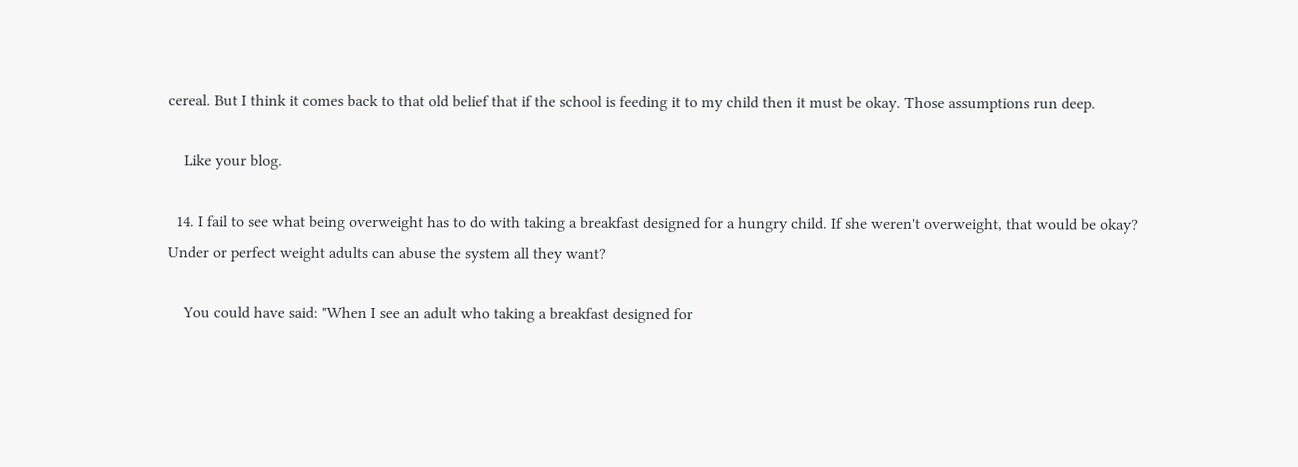cereal. But I think it comes back to that old belief that if the school is feeding it to my child then it must be okay. Those assumptions run deep.

    Like your blog.

  14. I fail to see what being overweight has to do with taking a breakfast designed for a hungry child. If she weren't overweight, that would be okay? Under or perfect weight adults can abuse the system all they want?

    You could have said: "When I see an adult who taking a breakfast designed for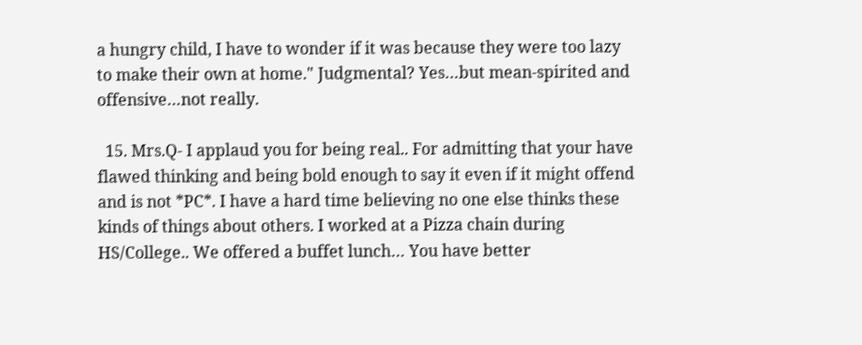a hungry child, I have to wonder if it was because they were too lazy to make their own at home." Judgmental? Yes…but mean-spirited and offensive…not really.

  15. Mrs.Q- I applaud you for being real.. For admitting that your have flawed thinking and being bold enough to say it even if it might offend and is not *PC*. I have a hard time believing no one else thinks these kinds of things about others. I worked at a Pizza chain during HS/College.. We offered a buffet lunch… You have better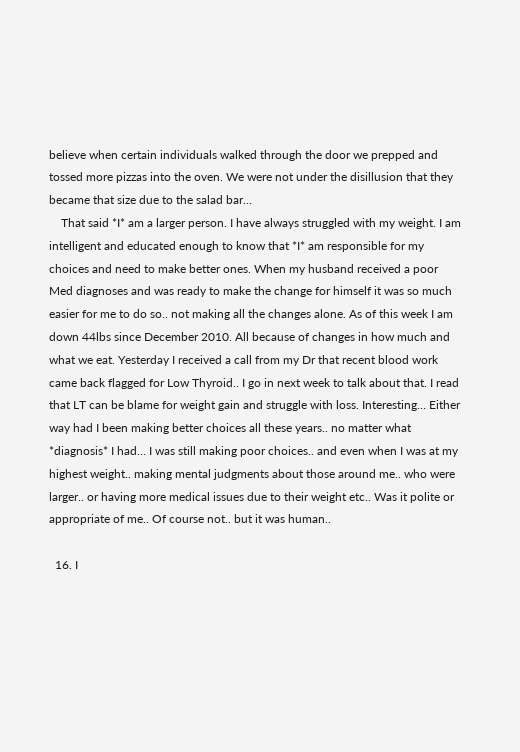believe when certain individuals walked through the door we prepped and tossed more pizzas into the oven. We were not under the disillusion that they became that size due to the salad bar…
    That said *I* am a larger person. I have always struggled with my weight. I am intelligent and educated enough to know that *I* am responsible for my choices and need to make better ones. When my husband received a poor Med diagnoses and was ready to make the change for himself it was so much easier for me to do so.. not making all the changes alone. As of this week I am down 44lbs since December 2010. All because of changes in how much and what we eat. Yesterday I received a call from my Dr that recent blood work came back flagged for Low Thyroid.. I go in next week to talk about that. I read that LT can be blame for weight gain and struggle with loss. Interesting… Either way had I been making better choices all these years.. no matter what *diagnosis* I had… I was still making poor choices.. and even when I was at my highest weight.. making mental judgments about those around me.. who were larger.. or having more medical issues due to their weight etc.. Was it polite or appropriate of me.. Of course not.. but it was human..

  16. I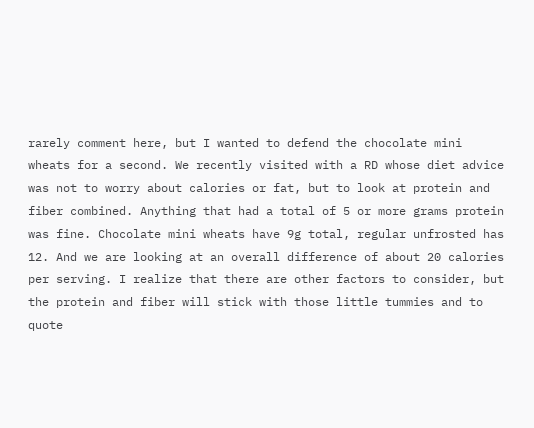rarely comment here, but I wanted to defend the chocolate mini wheats for a second. We recently visited with a RD whose diet advice was not to worry about calories or fat, but to look at protein and fiber combined. Anything that had a total of 5 or more grams protein was fine. Chocolate mini wheats have 9g total, regular unfrosted has 12. And we are looking at an overall difference of about 20 calories per serving. I realize that there are other factors to consider, but the protein and fiber will stick with those little tummies and to quote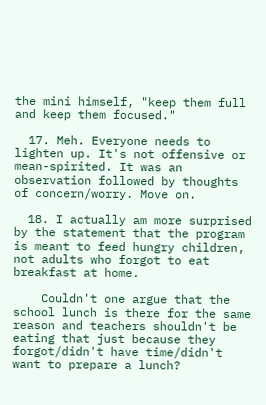the mini himself, "keep them full and keep them focused."

  17. Meh. Everyone needs to lighten up. It's not offensive or mean-spirited. It was an observation followed by thoughts of concern/worry. Move on.

  18. I actually am more surprised by the statement that the program is meant to feed hungry children, not adults who forgot to eat breakfast at home.

    Couldn't one argue that the school lunch is there for the same reason and teachers shouldn't be eating that just because they forgot/didn't have time/didn't want to prepare a lunch?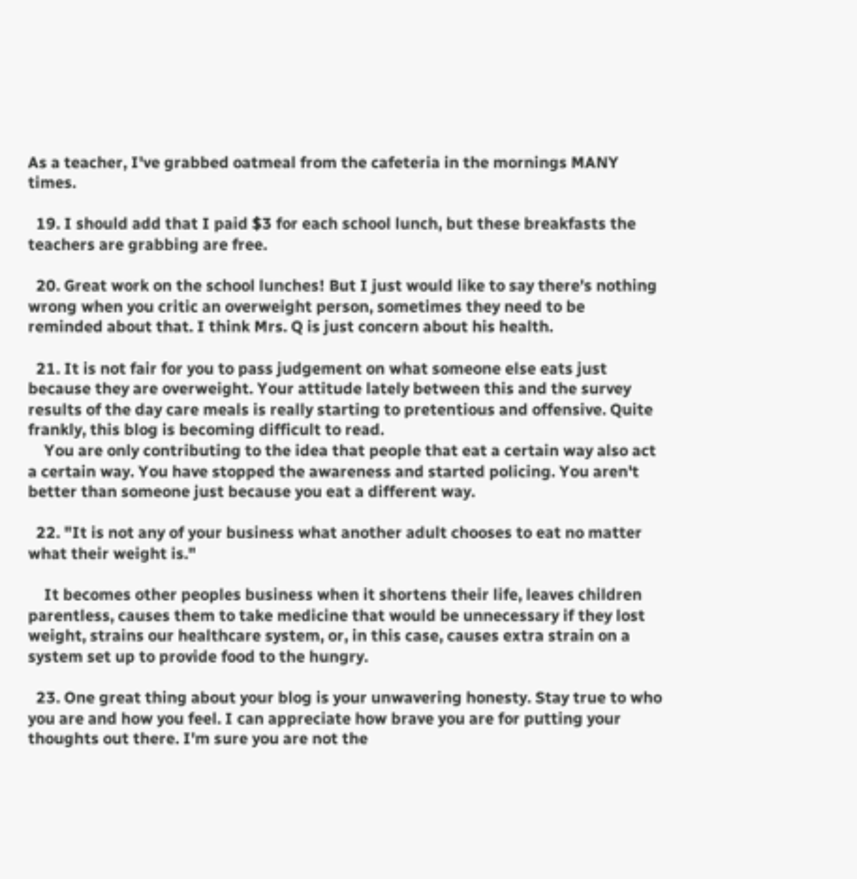As a teacher, I've grabbed oatmeal from the cafeteria in the mornings MANY times.

  19. I should add that I paid $3 for each school lunch, but these breakfasts the teachers are grabbing are free.

  20. Great work on the school lunches! But I just would like to say there's nothing wrong when you critic an overweight person, sometimes they need to be reminded about that. I think Mrs. Q is just concern about his health.

  21. It is not fair for you to pass judgement on what someone else eats just because they are overweight. Your attitude lately between this and the survey results of the day care meals is really starting to pretentious and offensive. Quite frankly, this blog is becoming difficult to read.
    You are only contributing to the idea that people that eat a certain way also act a certain way. You have stopped the awareness and started policing. You aren't better than someone just because you eat a different way.

  22. "It is not any of your business what another adult chooses to eat no matter what their weight is."

    It becomes other peoples business when it shortens their life, leaves children parentless, causes them to take medicine that would be unnecessary if they lost weight, strains our healthcare system, or, in this case, causes extra strain on a system set up to provide food to the hungry.

  23. One great thing about your blog is your unwavering honesty. Stay true to who you are and how you feel. I can appreciate how brave you are for putting your thoughts out there. I'm sure you are not the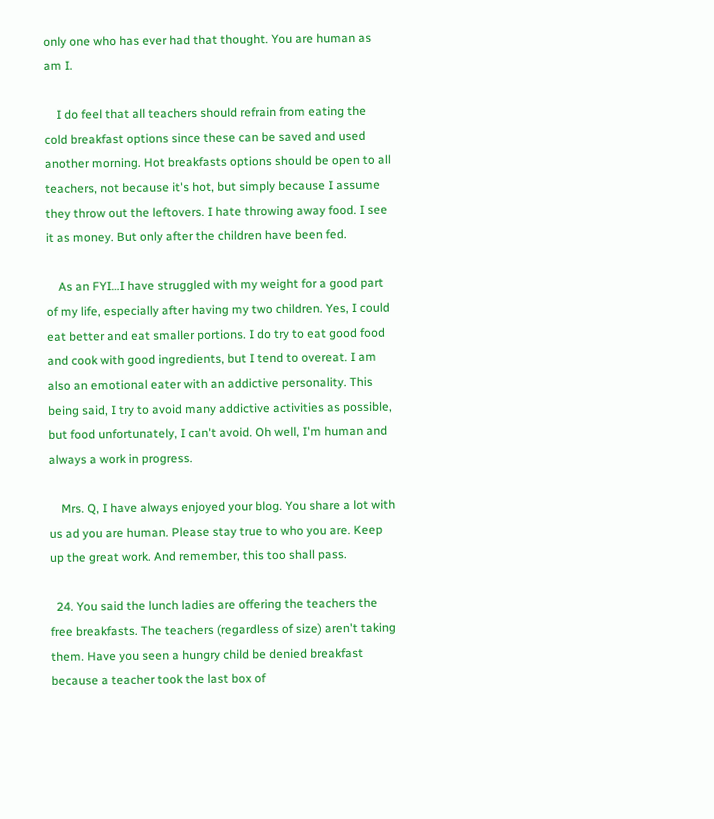only one who has ever had that thought. You are human as am I.

    I do feel that all teachers should refrain from eating the cold breakfast options since these can be saved and used another morning. Hot breakfasts options should be open to all teachers, not because it's hot, but simply because I assume they throw out the leftovers. I hate throwing away food. I see it as money. But only after the children have been fed.

    As an FYI…I have struggled with my weight for a good part of my life, especially after having my two children. Yes, I could eat better and eat smaller portions. I do try to eat good food and cook with good ingredients, but I tend to overeat. I am also an emotional eater with an addictive personality. This being said, I try to avoid many addictive activities as possible, but food unfortunately, I can't avoid. Oh well, I'm human and always a work in progress.

    Mrs. Q, I have always enjoyed your blog. You share a lot with us ad you are human. Please stay true to who you are. Keep up the great work. And remember, this too shall pass.

  24. You said the lunch ladies are offering the teachers the free breakfasts. The teachers (regardless of size) aren't taking them. Have you seen a hungry child be denied breakfast because a teacher took the last box of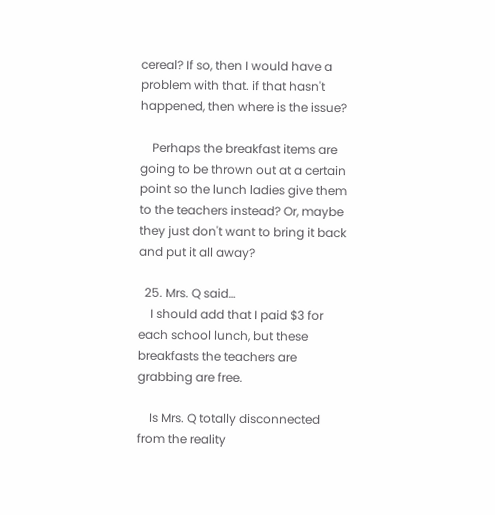cereal? If so, then I would have a problem with that. if that hasn't happened, then where is the issue?

    Perhaps the breakfast items are going to be thrown out at a certain point so the lunch ladies give them to the teachers instead? Or, maybe they just don't want to bring it back and put it all away?

  25. Mrs. Q said…
    I should add that I paid $3 for each school lunch, but these breakfasts the teachers are grabbing are free.

    Is Mrs. Q totally disconnected from the reality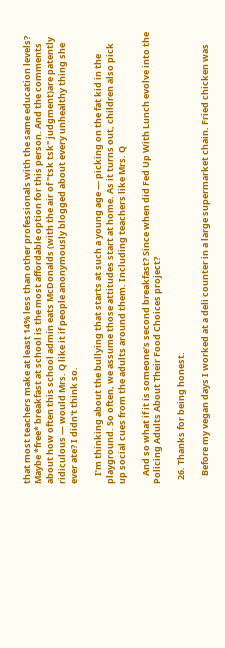that most teachers make at least 14% less than other professionals with the same education levels? Maybe *free* breakfast at school is the most affordable option for this person. And the comments about how often this school admin eats McDonalds (with the air of "tsk tsk" judgment)are patently ridiculous — would Mrs. Q like it if people anonymously blogged about every unhealthy thing she ever ate? I didn't think so.

    I’m thinking about the bullying that starts at such a young age — picking on the fat kid in the playground. So often, we assume those attitudes start at home. As it turns out, children also pick up social cues from the adults around them. Including teachers like Mrs. Q

    And so what if it is someone’s second breakfast? Since when did Fed Up With Lunch evolve into the Policing Adults About Their Food Choices project?

  26. Thanks for being honest.

    Before my vegan days I worked at a deli counter in a large supermarket chain. Fried chicken was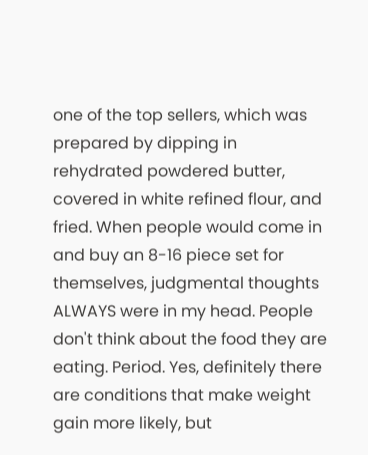one of the top sellers, which was prepared by dipping in rehydrated powdered butter, covered in white refined flour, and fried. When people would come in and buy an 8-16 piece set for themselves, judgmental thoughts ALWAYS were in my head. People don't think about the food they are eating. Period. Yes, definitely there are conditions that make weight gain more likely, but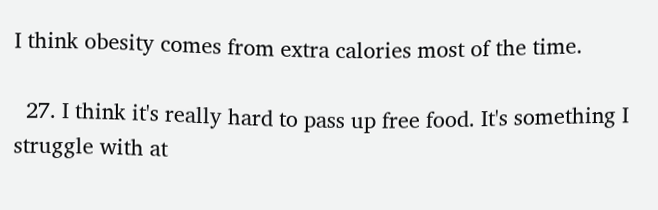I think obesity comes from extra calories most of the time.

  27. I think it's really hard to pass up free food. It's something I struggle with at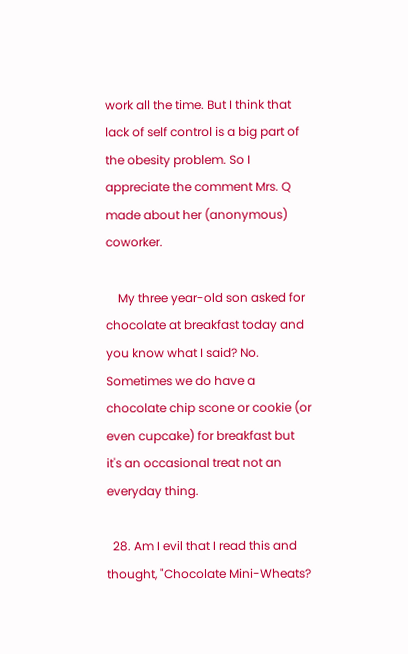work all the time. But I think that lack of self control is a big part of the obesity problem. So I appreciate the comment Mrs. Q made about her (anonymous) coworker.

    My three year-old son asked for chocolate at breakfast today and you know what I said? No. Sometimes we do have a chocolate chip scone or cookie (or even cupcake) for breakfast but it's an occasional treat not an everyday thing.

  28. Am I evil that I read this and thought, "Chocolate Mini-Wheats?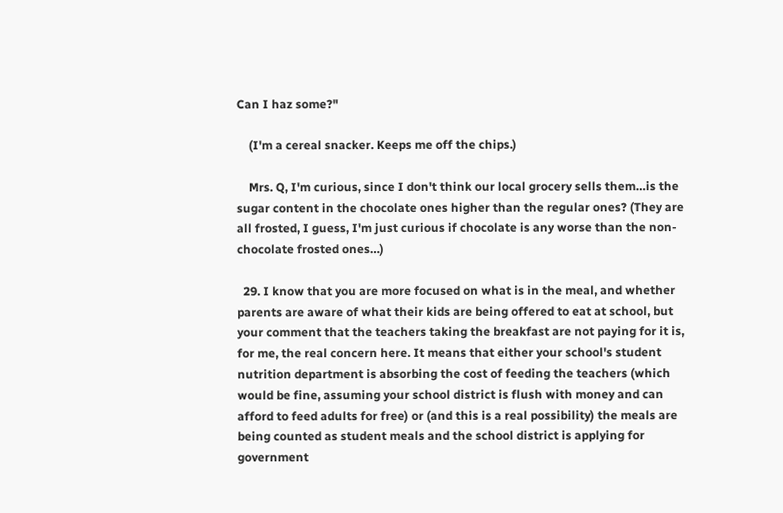Can I haz some?"

    (I'm a cereal snacker. Keeps me off the chips.)

    Mrs. Q, I'm curious, since I don't think our local grocery sells them…is the sugar content in the chocolate ones higher than the regular ones? (They are all frosted, I guess, I'm just curious if chocolate is any worse than the non-chocolate frosted ones…)

  29. I know that you are more focused on what is in the meal, and whether parents are aware of what their kids are being offered to eat at school, but your comment that the teachers taking the breakfast are not paying for it is, for me, the real concern here. It means that either your school's student nutrition department is absorbing the cost of feeding the teachers (which would be fine, assuming your school district is flush with money and can afford to feed adults for free) or (and this is a real possibility) the meals are being counted as student meals and the school district is applying for government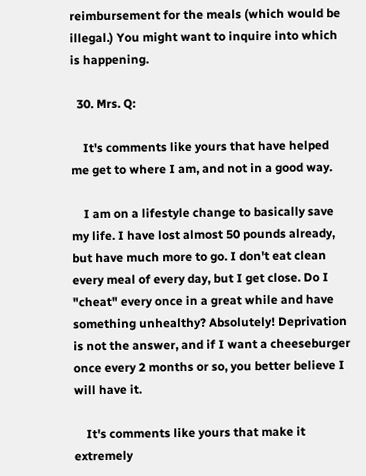reimbursement for the meals (which would be illegal.) You might want to inquire into which is happening.

  30. Mrs. Q:

    It's comments like yours that have helped me get to where I am, and not in a good way.

    I am on a lifestyle change to basically save my life. I have lost almost 50 pounds already, but have much more to go. I don't eat clean every meal of every day, but I get close. Do I "cheat" every once in a great while and have something unhealthy? Absolutely! Deprivation is not the answer, and if I want a cheeseburger once every 2 months or so, you better believe I will have it.

    It's comments like yours that make it extremely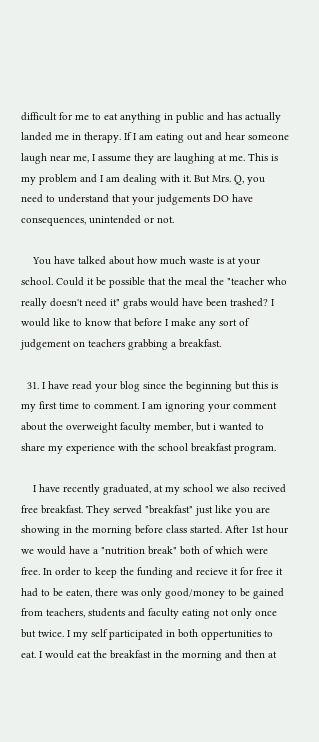difficult for me to eat anything in public and has actually landed me in therapy. If I am eating out and hear someone laugh near me, I assume they are laughing at me. This is my problem and I am dealing with it. But Mrs. Q, you need to understand that your judgements DO have consequences, unintended or not.

    You have talked about how much waste is at your school. Could it be possible that the meal the "teacher who really doesn't need it" grabs would have been trashed? I would like to know that before I make any sort of judgement on teachers grabbing a breakfast.

  31. I have read your blog since the beginning but this is my first time to comment. I am ignoring your comment about the overweight faculty member, but i wanted to share my experience with the school breakfast program.

    I have recently graduated, at my school we also recived free breakfast. They served "breakfast" just like you are showing in the morning before class started. After 1st hour we would have a "nutrition break" both of which were free. In order to keep the funding and recieve it for free it had to be eaten, there was only good/money to be gained from teachers, students and faculty eating not only once but twice. I my self participated in both oppertunities to eat. I would eat the breakfast in the morning and then at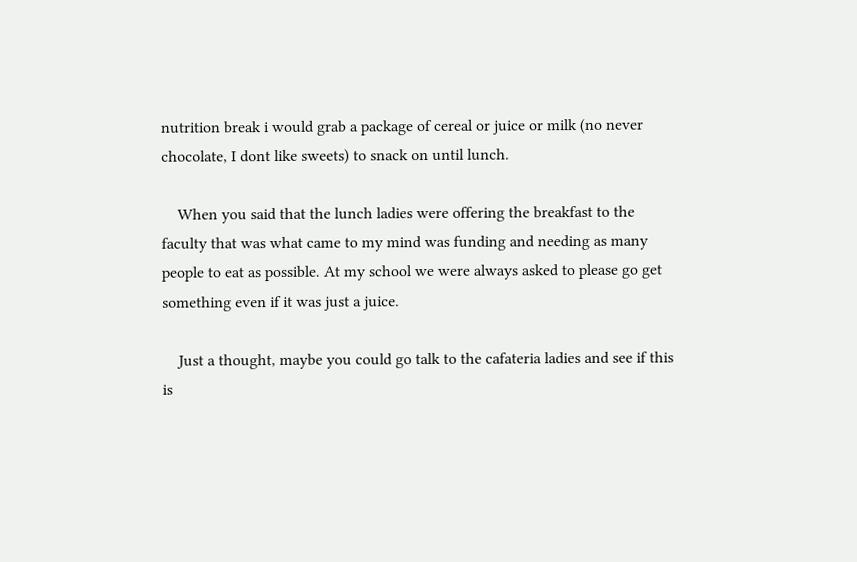nutrition break i would grab a package of cereal or juice or milk (no never chocolate, I dont like sweets) to snack on until lunch.

    When you said that the lunch ladies were offering the breakfast to the faculty that was what came to my mind was funding and needing as many people to eat as possible. At my school we were always asked to please go get something even if it was just a juice.

    Just a thought, maybe you could go talk to the cafateria ladies and see if this is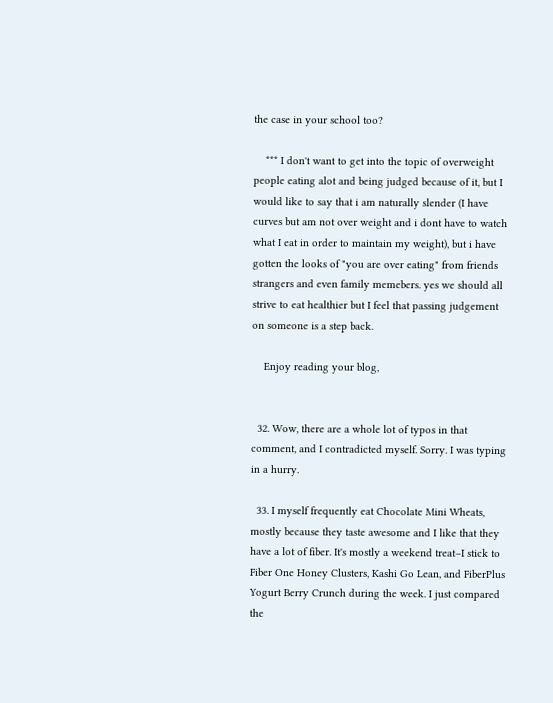the case in your school too?

    *** I don't want to get into the topic of overweight people eating alot and being judged because of it, but I would like to say that i am naturally slender (I have curves but am not over weight and i dont have to watch what I eat in order to maintain my weight), but i have gotten the looks of "you are over eating" from friends strangers and even family memebers. yes we should all strive to eat healthier but I feel that passing judgement on someone is a step back.

    Enjoy reading your blog,


  32. Wow, there are a whole lot of typos in that comment, and I contradicted myself. Sorry. I was typing in a hurry.

  33. I myself frequently eat Chocolate Mini Wheats, mostly because they taste awesome and I like that they have a lot of fiber. It's mostly a weekend treat–I stick to Fiber One Honey Clusters, Kashi Go Lean, and FiberPlus Yogurt Berry Crunch during the week. I just compared the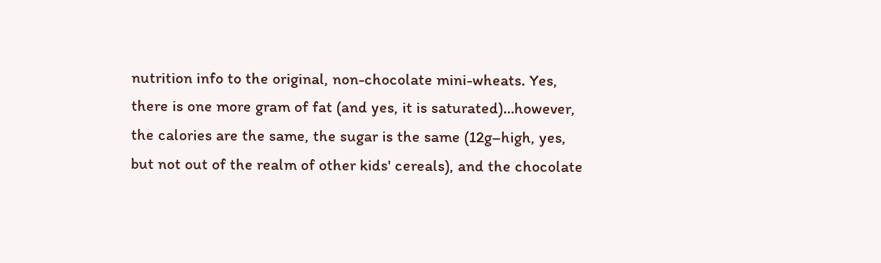nutrition info to the original, non-chocolate mini-wheats. Yes, there is one more gram of fat (and yes, it is saturated)…however, the calories are the same, the sugar is the same (12g–high, yes, but not out of the realm of other kids' cereals), and the chocolate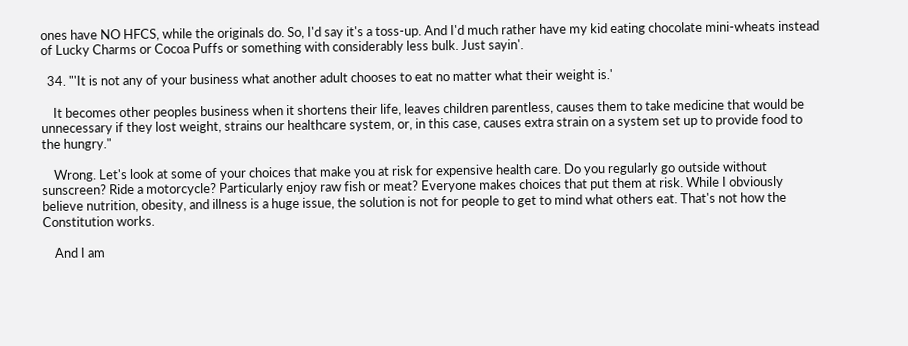ones have NO HFCS, while the originals do. So, I'd say it's a toss-up. And I'd much rather have my kid eating chocolate mini-wheats instead of Lucky Charms or Cocoa Puffs or something with considerably less bulk. Just sayin'.

  34. "'It is not any of your business what another adult chooses to eat no matter what their weight is.'

    It becomes other peoples business when it shortens their life, leaves children parentless, causes them to take medicine that would be unnecessary if they lost weight, strains our healthcare system, or, in this case, causes extra strain on a system set up to provide food to the hungry."

    Wrong. Let's look at some of your choices that make you at risk for expensive health care. Do you regularly go outside without sunscreen? Ride a motorcycle? Particularly enjoy raw fish or meat? Everyone makes choices that put them at risk. While I obviously believe nutrition, obesity, and illness is a huge issue, the solution is not for people to get to mind what others eat. That's not how the Constitution works.

    And I am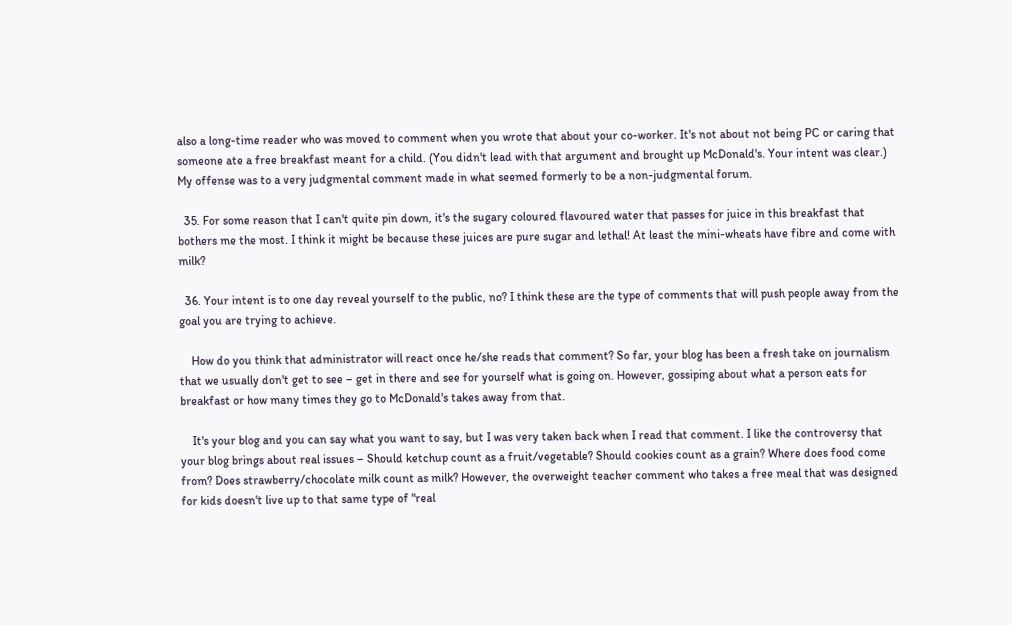also a long-time reader who was moved to comment when you wrote that about your co-worker. It's not about not being PC or caring that someone ate a free breakfast meant for a child. (You didn't lead with that argument and brought up McDonald's. Your intent was clear.) My offense was to a very judgmental comment made in what seemed formerly to be a non-judgmental forum.

  35. For some reason that I can't quite pin down, it's the sugary coloured flavoured water that passes for juice in this breakfast that bothers me the most. I think it might be because these juices are pure sugar and lethal! At least the mini-wheats have fibre and come with milk?

  36. Your intent is to one day reveal yourself to the public, no? I think these are the type of comments that will push people away from the goal you are trying to achieve.

    How do you think that administrator will react once he/she reads that comment? So far, your blog has been a fresh take on journalism that we usually don't get to see – get in there and see for yourself what is going on. However, gossiping about what a person eats for breakfast or how many times they go to McDonald's takes away from that.

    It's your blog and you can say what you want to say, but I was very taken back when I read that comment. I like the controversy that your blog brings about real issues – Should ketchup count as a fruit/vegetable? Should cookies count as a grain? Where does food come from? Does strawberry/chocolate milk count as milk? However, the overweight teacher comment who takes a free meal that was designed for kids doesn't live up to that same type of "real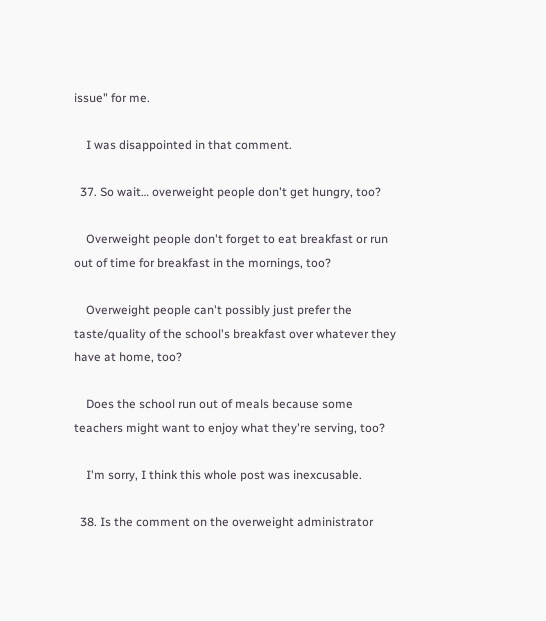issue" for me.

    I was disappointed in that comment.

  37. So wait… overweight people don't get hungry, too?

    Overweight people don't forget to eat breakfast or run out of time for breakfast in the mornings, too?

    Overweight people can't possibly just prefer the taste/quality of the school's breakfast over whatever they have at home, too?

    Does the school run out of meals because some teachers might want to enjoy what they're serving, too?

    I'm sorry, I think this whole post was inexcusable.

  38. Is the comment on the overweight administrator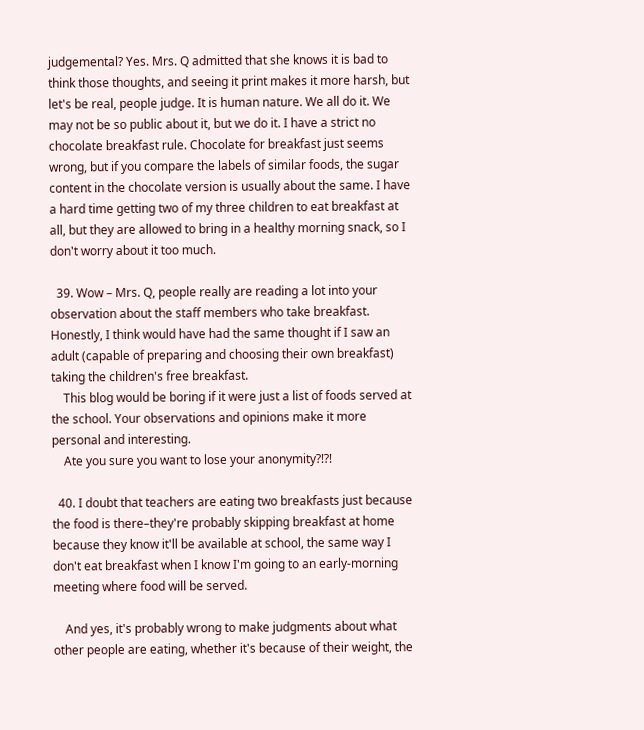judgemental? Yes. Mrs. Q admitted that she knows it is bad to think those thoughts, and seeing it print makes it more harsh, but let's be real, people judge. It is human nature. We all do it. We may not be so public about it, but we do it. I have a strict no chocolate breakfast rule. Chocolate for breakfast just seems wrong, but if you compare the labels of similar foods, the sugar content in the chocolate version is usually about the same. I have a hard time getting two of my three children to eat breakfast at all, but they are allowed to bring in a healthy morning snack, so I don't worry about it too much.

  39. Wow – Mrs. Q, people really are reading a lot into your observation about the staff members who take breakfast. Honestly, I think would have had the same thought if I saw an adult (capable of preparing and choosing their own breakfast) taking the children's free breakfast.
    This blog would be boring if it were just a list of foods served at the school. Your observations and opinions make it more personal and interesting.
    Ate you sure you want to lose your anonymity?!?!

  40. I doubt that teachers are eating two breakfasts just because the food is there–they're probably skipping breakfast at home because they know it'll be available at school, the same way I don't eat breakfast when I know I'm going to an early-morning meeting where food will be served.

    And yes, it's probably wrong to make judgments about what other people are eating, whether it's because of their weight, the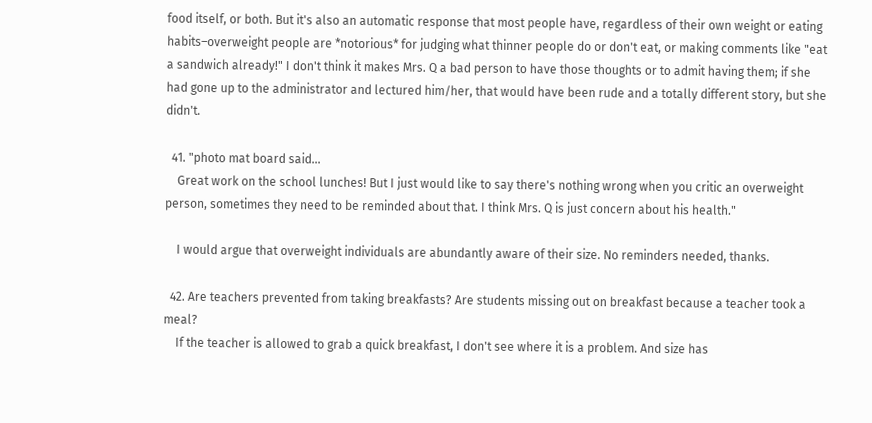food itself, or both. But it's also an automatic response that most people have, regardless of their own weight or eating habits–overweight people are *notorious* for judging what thinner people do or don't eat, or making comments like "eat a sandwich already!" I don't think it makes Mrs. Q a bad person to have those thoughts or to admit having them; if she had gone up to the administrator and lectured him/her, that would have been rude and a totally different story, but she didn't.

  41. "photo mat board said…
    Great work on the school lunches! But I just would like to say there's nothing wrong when you critic an overweight person, sometimes they need to be reminded about that. I think Mrs. Q is just concern about his health."

    I would argue that overweight individuals are abundantly aware of their size. No reminders needed, thanks.

  42. Are teachers prevented from taking breakfasts? Are students missing out on breakfast because a teacher took a meal?
    If the teacher is allowed to grab a quick breakfast, I don't see where it is a problem. And size has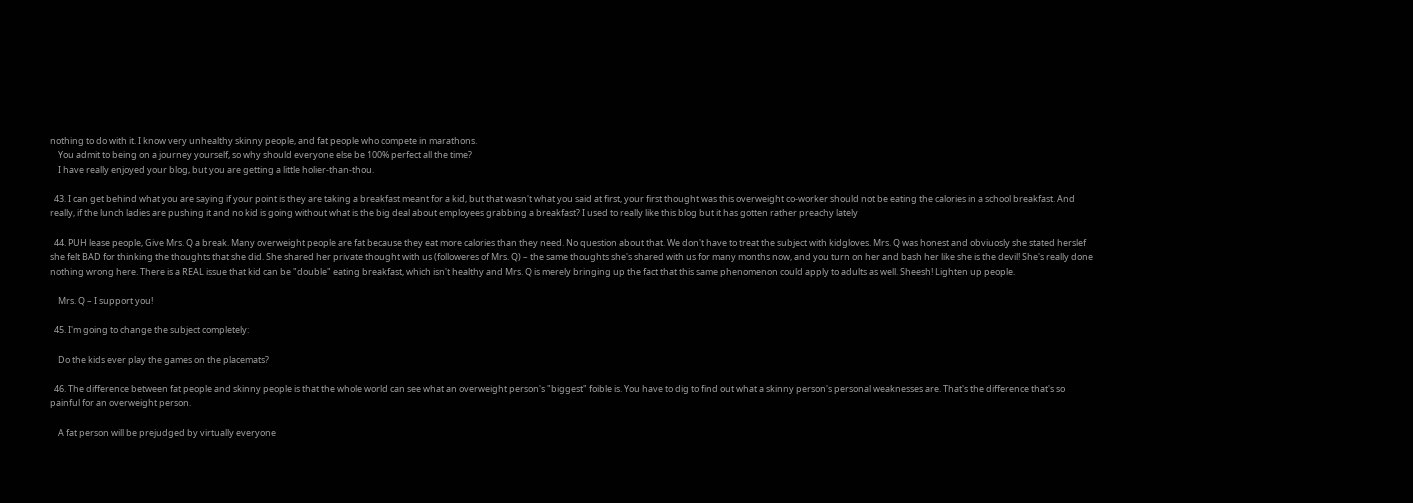nothing to do with it. I know very unhealthy skinny people, and fat people who compete in marathons.
    You admit to being on a journey yourself, so why should everyone else be 100% perfect all the time?
    I have really enjoyed your blog, but you are getting a little holier-than-thou.

  43. I can get behind what you are saying if your point is they are taking a breakfast meant for a kid, but that wasn't what you said at first, your first thought was this overweight co-worker should not be eating the calories in a school breakfast. And really, if the lunch ladies are pushing it and no kid is going without what is the big deal about employees grabbing a breakfast? I used to really like this blog but it has gotten rather preachy lately

  44. PUH lease people, Give Mrs. Q a break. Many overweight people are fat because they eat more calories than they need. No question about that. We don't have to treat the subject with kidgloves. Mrs. Q was honest and obviuosly she stated herslef she felt BAD for thinking the thoughts that she did. She shared her private thought with us (followeres of Mrs. Q) – the same thoughts she's shared with us for many months now, and you turn on her and bash her like she is the devil! She's really done nothing wrong here. There is a REAL issue that kid can be "double" eating breakfast, which isn't healthy and Mrs. Q is merely bringing up the fact that this same phenomenon could apply to adults as well. Sheesh! Lighten up people.

    Mrs. Q – I support you!

  45. I'm going to change the subject completely:

    Do the kids ever play the games on the placemats?

  46. The difference between fat people and skinny people is that the whole world can see what an overweight person's "biggest" foible is. You have to dig to find out what a skinny person's personal weaknesses are. That's the difference that's so painful for an overweight person.

    A fat person will be prejudged by virtually everyone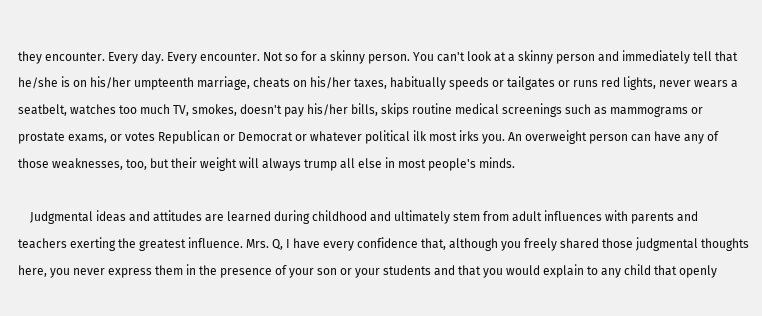they encounter. Every day. Every encounter. Not so for a skinny person. You can't look at a skinny person and immediately tell that he/she is on his/her umpteenth marriage, cheats on his/her taxes, habitually speeds or tailgates or runs red lights, never wears a seatbelt, watches too much TV, smokes, doesn't pay his/her bills, skips routine medical screenings such as mammograms or prostate exams, or votes Republican or Democrat or whatever political ilk most irks you. An overweight person can have any of those weaknesses, too, but their weight will always trump all else in most people's minds.

    Judgmental ideas and attitudes are learned during childhood and ultimately stem from adult influences with parents and teachers exerting the greatest influence. Mrs. Q, I have every confidence that, although you freely shared those judgmental thoughts here, you never express them in the presence of your son or your students and that you would explain to any child that openly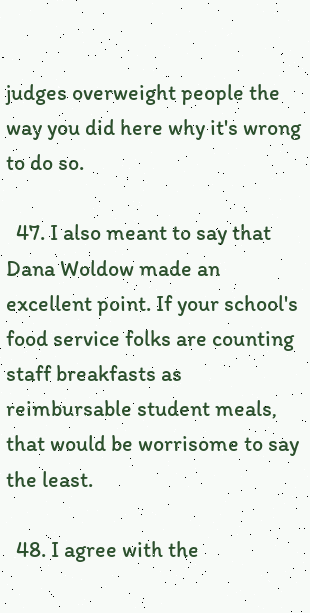judges overweight people the way you did here why it's wrong to do so.

  47. I also meant to say that Dana Woldow made an excellent point. If your school's food service folks are counting staff breakfasts as reimbursable student meals, that would be worrisome to say the least.

  48. I agree with the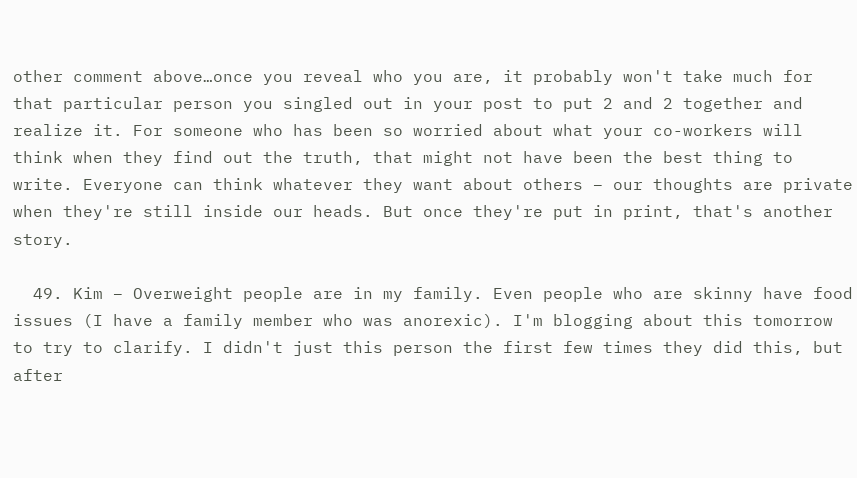other comment above…once you reveal who you are, it probably won't take much for that particular person you singled out in your post to put 2 and 2 together and realize it. For someone who has been so worried about what your co-workers will think when they find out the truth, that might not have been the best thing to write. Everyone can think whatever they want about others – our thoughts are private when they're still inside our heads. But once they're put in print, that's another story.

  49. Kim – Overweight people are in my family. Even people who are skinny have food issues (I have a family member who was anorexic). I'm blogging about this tomorrow to try to clarify. I didn't just this person the first few times they did this, but after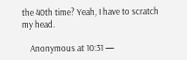the 40th time? Yeah, I have to scratch my head.

    Anonymous at 10:31 —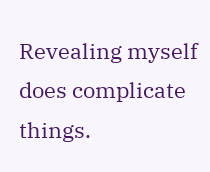Revealing myself does complicate things.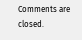Comments are closed.